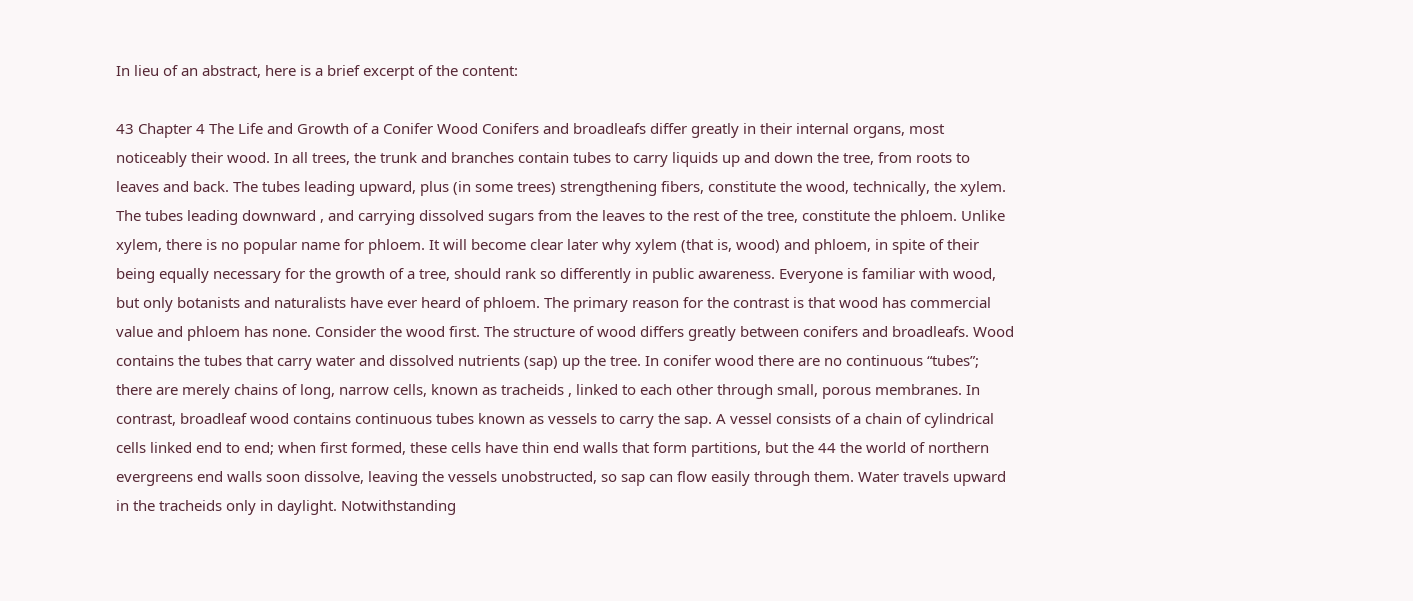In lieu of an abstract, here is a brief excerpt of the content:

43 Chapter 4 The Life and Growth of a Conifer Wood Conifers and broadleafs differ greatly in their internal organs, most noticeably their wood. In all trees, the trunk and branches contain tubes to carry liquids up and down the tree, from roots to leaves and back. The tubes leading upward, plus (in some trees) strengthening fibers, constitute the wood, technically, the xylem. The tubes leading downward , and carrying dissolved sugars from the leaves to the rest of the tree, constitute the phloem. Unlike xylem, there is no popular name for phloem. It will become clear later why xylem (that is, wood) and phloem, in spite of their being equally necessary for the growth of a tree, should rank so differently in public awareness. Everyone is familiar with wood, but only botanists and naturalists have ever heard of phloem. The primary reason for the contrast is that wood has commercial value and phloem has none. Consider the wood first. The structure of wood differs greatly between conifers and broadleafs. Wood contains the tubes that carry water and dissolved nutrients (sap) up the tree. In conifer wood there are no continuous “tubes”; there are merely chains of long, narrow cells, known as tracheids , linked to each other through small, porous membranes. In contrast, broadleaf wood contains continuous tubes known as vessels to carry the sap. A vessel consists of a chain of cylindrical cells linked end to end; when first formed, these cells have thin end walls that form partitions, but the 44 the world of northern evergreens end walls soon dissolve, leaving the vessels unobstructed, so sap can flow easily through them. Water travels upward in the tracheids only in daylight. Notwithstanding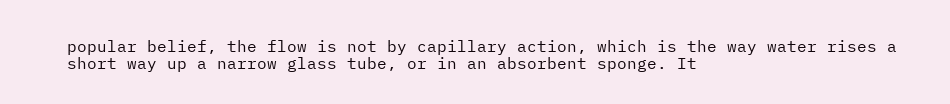popular belief, the flow is not by capillary action, which is the way water rises a short way up a narrow glass tube, or in an absorbent sponge. It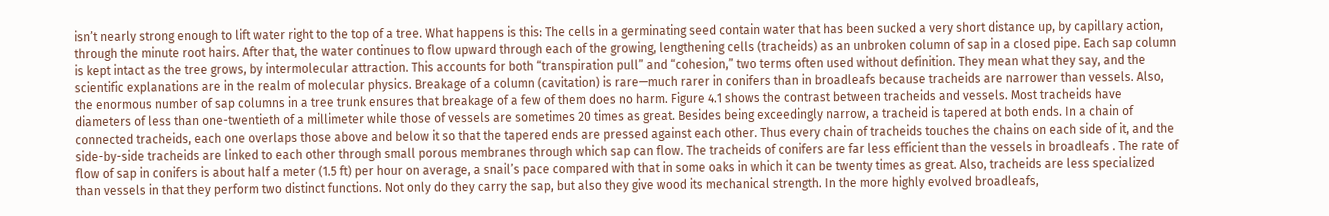isn’t nearly strong enough to lift water right to the top of a tree. What happens is this: The cells in a germinating seed contain water that has been sucked a very short distance up, by capillary action, through the minute root hairs. After that, the water continues to flow upward through each of the growing, lengthening cells (tracheids) as an unbroken column of sap in a closed pipe. Each sap column is kept intact as the tree grows, by intermolecular attraction. This accounts for both “transpiration pull” and “cohesion,” two terms often used without definition. They mean what they say, and the scientific explanations are in the realm of molecular physics. Breakage of a column (cavitation) is rare—much rarer in conifers than in broadleafs because tracheids are narrower than vessels. Also, the enormous number of sap columns in a tree trunk ensures that breakage of a few of them does no harm. Figure 4.1 shows the contrast between tracheids and vessels. Most tracheids have diameters of less than one-twentieth of a millimeter while those of vessels are sometimes 20 times as great. Besides being exceedingly narrow, a tracheid is tapered at both ends. In a chain of connected tracheids, each one overlaps those above and below it so that the tapered ends are pressed against each other. Thus every chain of tracheids touches the chains on each side of it, and the side-by-side tracheids are linked to each other through small porous membranes through which sap can flow. The tracheids of conifers are far less efficient than the vessels in broadleafs . The rate of flow of sap in conifers is about half a meter (1.5 ft) per hour on average, a snail’s pace compared with that in some oaks in which it can be twenty times as great. Also, tracheids are less specialized than vessels in that they perform two distinct functions. Not only do they carry the sap, but also they give wood its mechanical strength. In the more highly evolved broadleafs,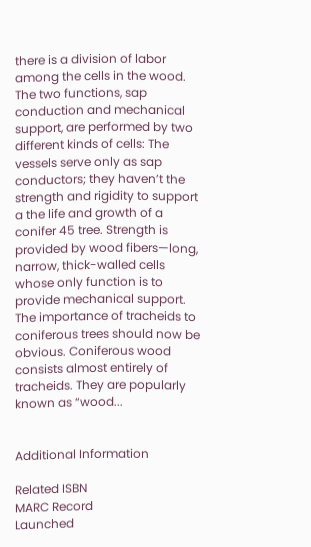there is a division of labor among the cells in the wood. The two functions, sap conduction and mechanical support, are performed by two different kinds of cells: The vessels serve only as sap conductors; they haven’t the strength and rigidity to support a the life and growth of a conifer 45 tree. Strength is provided by wood fibers—long, narrow, thick-walled cells whose only function is to provide mechanical support. The importance of tracheids to coniferous trees should now be obvious. Coniferous wood consists almost entirely of tracheids. They are popularly known as “wood...


Additional Information

Related ISBN
MARC Record
Launched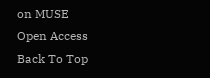on MUSE
Open Access
Back To Top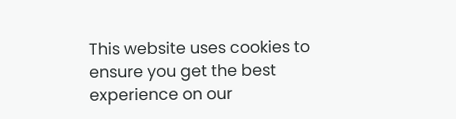This website uses cookies to ensure you get the best experience on our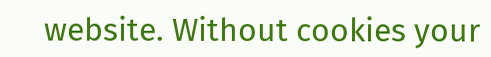website. Without cookies your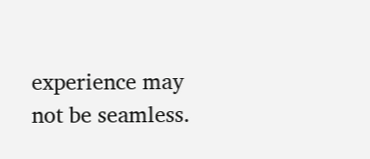experience may not be seamless.